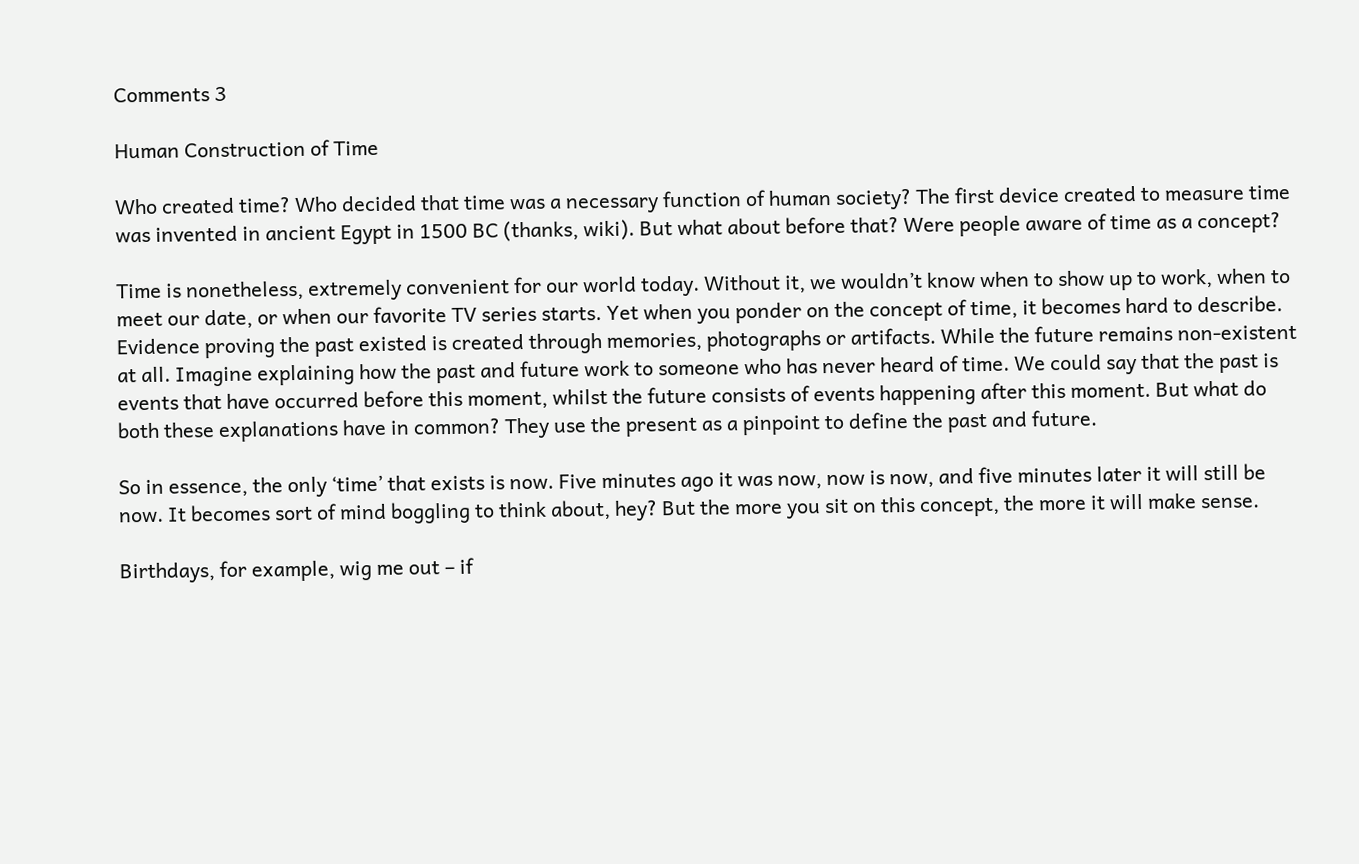Comments 3

Human Construction of Time

Who created time? Who decided that time was a necessary function of human society? The first device created to measure time was invented in ancient Egypt in 1500 BC (thanks, wiki). But what about before that? Were people aware of time as a concept?

Time is nonetheless, extremely convenient for our world today. Without it, we wouldn’t know when to show up to work, when to meet our date, or when our favorite TV series starts. Yet when you ponder on the concept of time, it becomes hard to describe. Evidence proving the past existed is created through memories, photographs or artifacts. While the future remains non-existent at all. Imagine explaining how the past and future work to someone who has never heard of time. We could say that the past is events that have occurred before this moment, whilst the future consists of events happening after this moment. But what do both these explanations have in common? They use the present as a pinpoint to define the past and future.

So in essence, the only ‘time’ that exists is now. Five minutes ago it was now, now is now, and five minutes later it will still be now. It becomes sort of mind boggling to think about, hey? But the more you sit on this concept, the more it will make sense.

Birthdays, for example, wig me out – if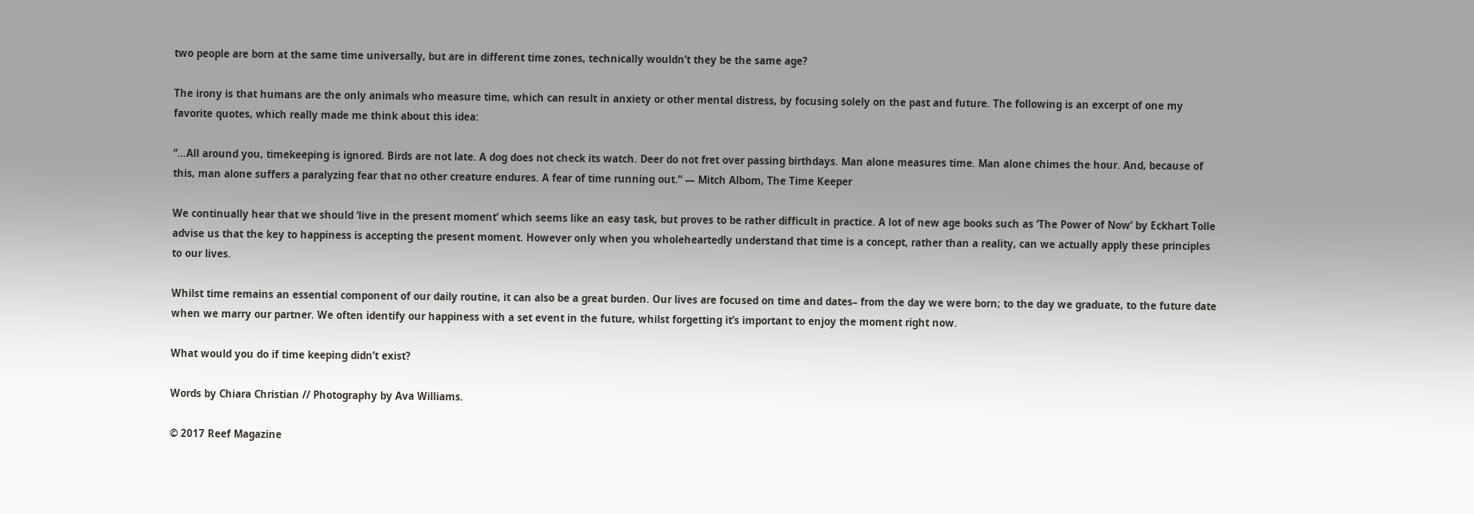two people are born at the same time universally, but are in different time zones, technically wouldn’t they be the same age?

The irony is that humans are the only animals who measure time, which can result in anxiety or other mental distress, by focusing solely on the past and future. The following is an excerpt of one my favorite quotes, which really made me think about this idea:

“…All around you, timekeeping is ignored. Birds are not late. A dog does not check its watch. Deer do not fret over passing birthdays. Man alone measures time. Man alone chimes the hour. And, because of this, man alone suffers a paralyzing fear that no other creature endures. A fear of time running out.” ― Mitch Albom, The Time Keeper

We continually hear that we should ‘live in the present moment’ which seems like an easy task, but proves to be rather difficult in practice. A lot of new age books such as ‘The Power of Now’ by Eckhart Tolle advise us that the key to happiness is accepting the present moment. However only when you wholeheartedly understand that time is a concept, rather than a reality, can we actually apply these principles to our lives.

Whilst time remains an essential component of our daily routine, it can also be a great burden. Our lives are focused on time and dates– from the day we were born; to the day we graduate, to the future date when we marry our partner. We often identify our happiness with a set event in the future, whilst forgetting it’s important to enjoy the moment right now.

What would you do if time keeping didn’t exist?

Words by Chiara Christian // Photography by Ava Williams.

© 2017 Reef Magazine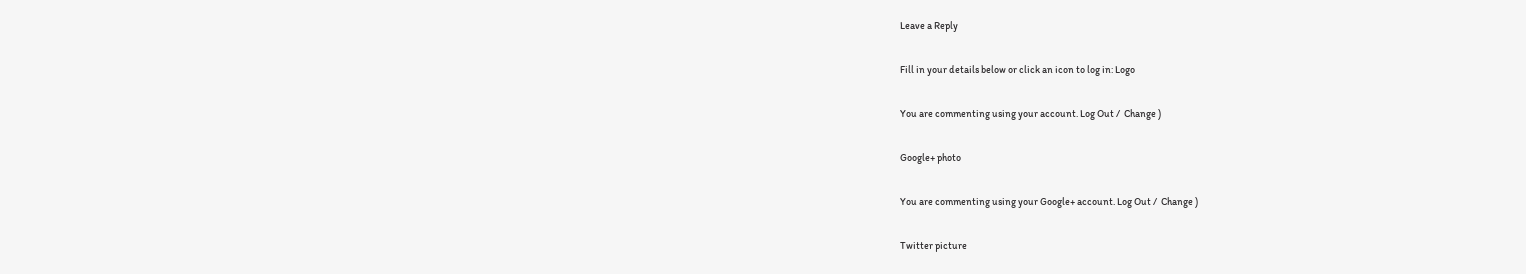Leave a Reply

Fill in your details below or click an icon to log in: Logo

You are commenting using your account. Log Out /  Change )

Google+ photo

You are commenting using your Google+ account. Log Out /  Change )

Twitter picture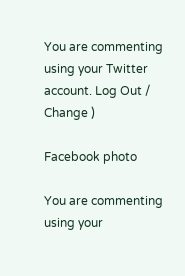You are commenting using your Twitter account. Log Out /  Change )

Facebook photo

You are commenting using your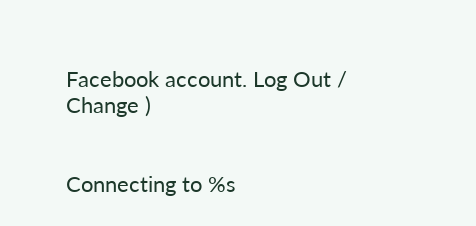Facebook account. Log Out /  Change )


Connecting to %s